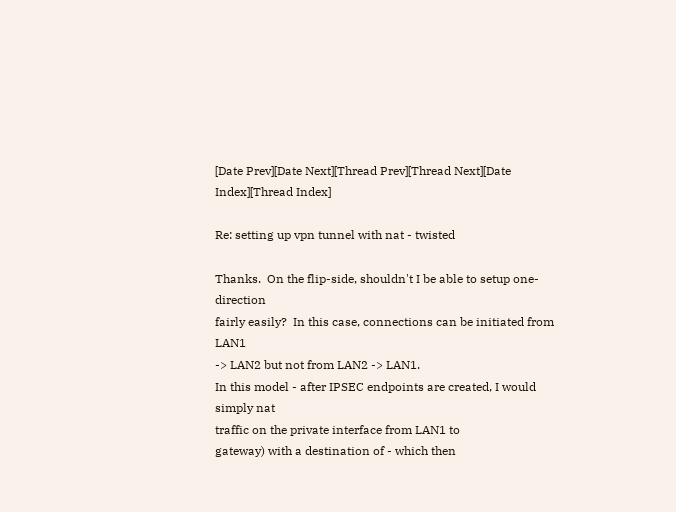[Date Prev][Date Next][Thread Prev][Thread Next][Date Index][Thread Index]

Re: setting up vpn tunnel with nat - twisted

Thanks.  On the flip-side, shouldn't I be able to setup one-direction
fairly easily?  In this case, connections can be initiated from LAN1
-> LAN2 but not from LAN2 -> LAN1.
In this model - after IPSEC endpoints are created, I would simply nat
traffic on the private interface from LAN1 to
gateway) with a destination of - which then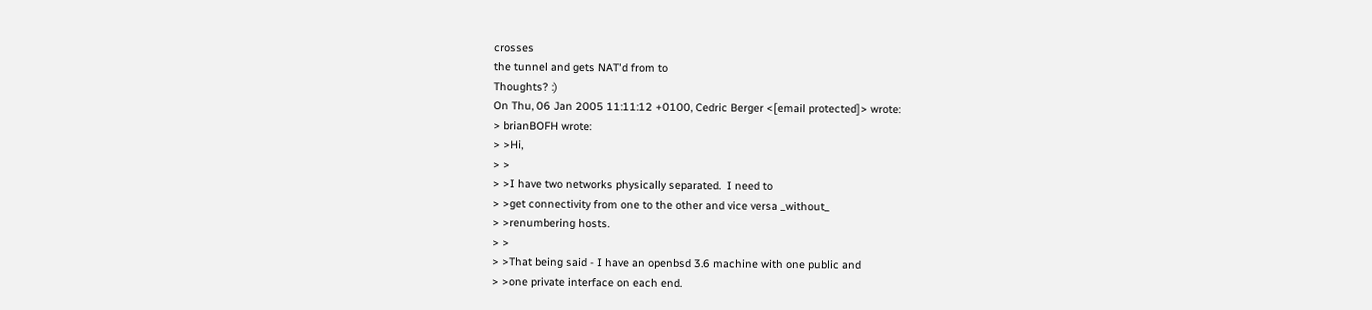crosses
the tunnel and gets NAT'd from to
Thoughts? :)
On Thu, 06 Jan 2005 11:11:12 +0100, Cedric Berger <[email protected]> wrote:
> brianBOFH wrote:
> >Hi,
> >
> >I have two networks physically separated.  I need to
> >get connectivity from one to the other and vice versa _without_
> >renumbering hosts.
> >
> >That being said - I have an openbsd 3.6 machine with one public and
> >one private interface on each end.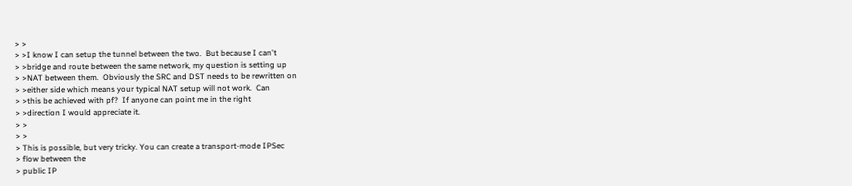> >
> >I know I can setup the tunnel between the two.  But because I can't
> >bridge and route between the same network, my question is setting up
> >NAT between them.  Obviously the SRC and DST needs to be rewritten on
> >either side which means your typical NAT setup will not work.  Can
> >this be achieved with pf?  If anyone can point me in the right
> >direction I would appreciate it.
> >
> >
> This is possible, but very tricky. You can create a transport-mode IPSec
> flow between the
> public IP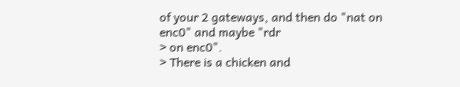of your 2 gateways, and then do "nat on enc0" and maybe "rdr
> on enc0".
> There is a chicken and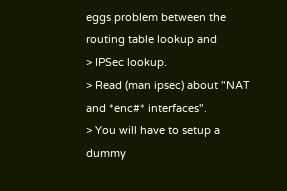eggs problem between the routing table lookup and
> IPSec lookup.
> Read (man ipsec) about "NAT and *enc#* interfaces".
> You will have to setup a dummy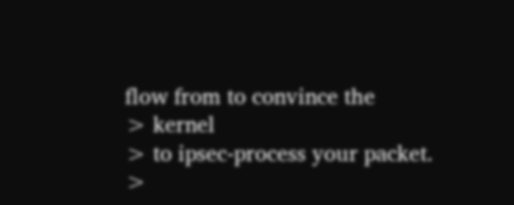flow from to convince the
> kernel
> to ipsec-process your packet.
>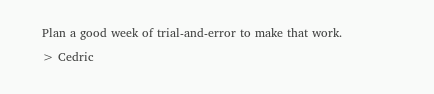Plan a good week of trial-and-error to make that work.
> Cedric